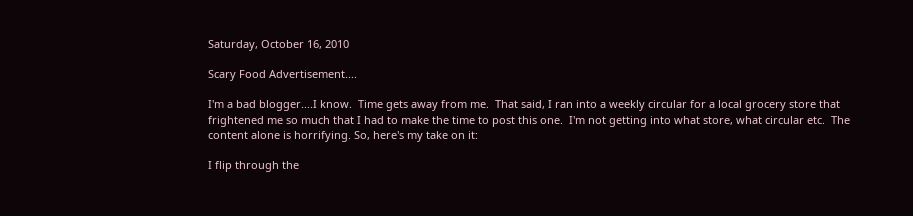Saturday, October 16, 2010

Scary Food Advertisement....

I'm a bad blogger....I know.  Time gets away from me.  That said, I ran into a weekly circular for a local grocery store that frightened me so much that I had to make the time to post this one.  I'm not getting into what store, what circular etc.  The content alone is horrifying. So, here's my take on it:

I flip through the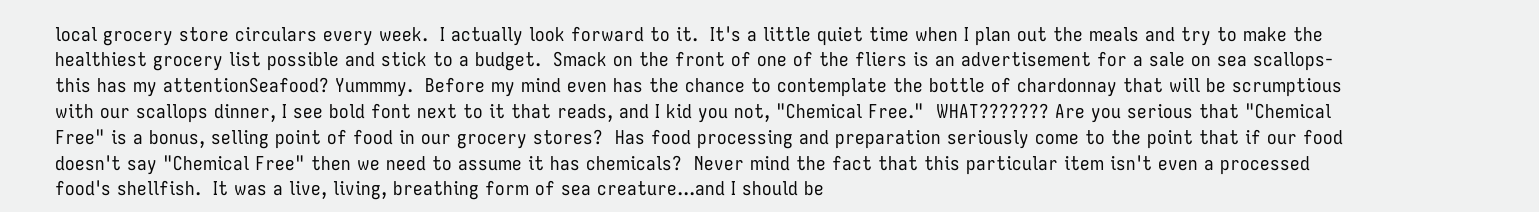local grocery store circulars every week.  I actually look forward to it.  It's a little quiet time when I plan out the meals and try to make the healthiest grocery list possible and stick to a budget.  Smack on the front of one of the fliers is an advertisement for a sale on sea scallops- this has my attentionSeafood? Yummmy.  Before my mind even has the chance to contemplate the bottle of chardonnay that will be scrumptious with our scallops dinner, I see bold font next to it that reads, and I kid you not, "Chemical Free."  WHAT??????? Are you serious that "Chemical Free" is a bonus, selling point of food in our grocery stores?  Has food processing and preparation seriously come to the point that if our food doesn't say "Chemical Free" then we need to assume it has chemicals?  Never mind the fact that this particular item isn't even a processed food's shellfish.  It was a live, living, breathing form of sea creature...and I should be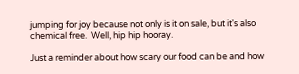jumping for joy because not only is it on sale, but it's also chemical free.  Well, hip hip hooray.

Just a reminder about how scary our food can be and how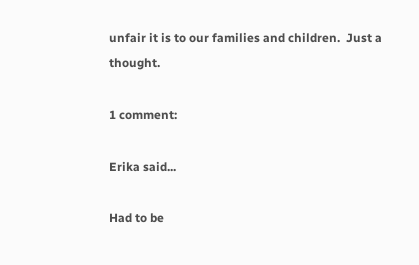unfair it is to our families and children.  Just a thought.

1 comment:

Erika said...

Had to be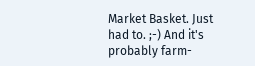Market Basket. Just had to. ;-) And it's probably farm-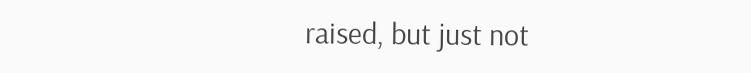raised, but just not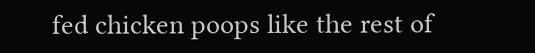fed chicken poops like the rest of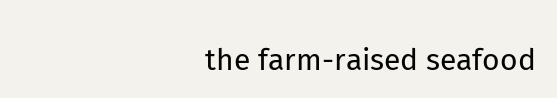the farm-raised seafood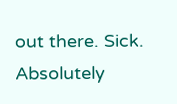out there. Sick. Absolutely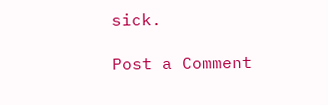sick.

Post a Comment